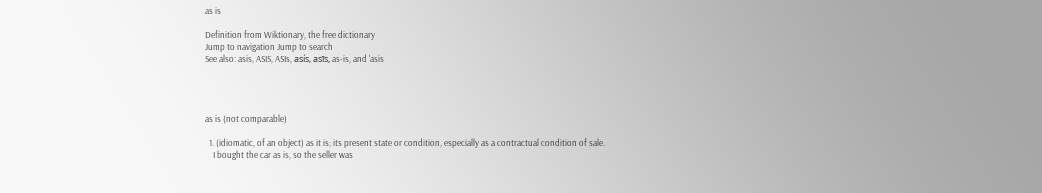as is

Definition from Wiktionary, the free dictionary
Jump to navigation Jump to search
See also: asis, ASIS, ASIs, asís, asīs, as-is, and 'asis




as is (not comparable)

  1. (idiomatic, of an object) as it is; its present state or condition, especially as a contractual condition of sale.
    I bought the car as is, so the seller was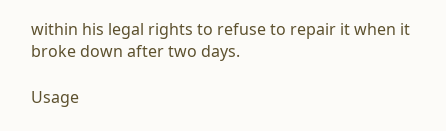within his legal rights to refuse to repair it when it broke down after two days.

Usage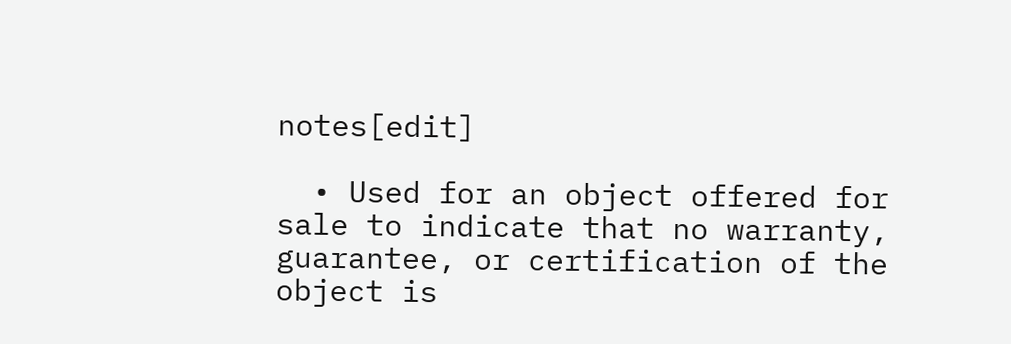notes[edit]

  • Used for an object offered for sale to indicate that no warranty, guarantee, or certification of the object is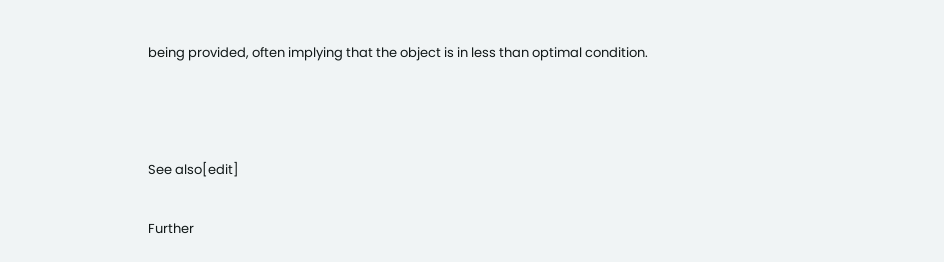being provided, often implying that the object is in less than optimal condition.



See also[edit]

Further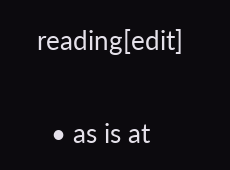reading[edit]

  • as is at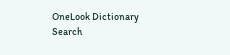OneLook Dictionary Search